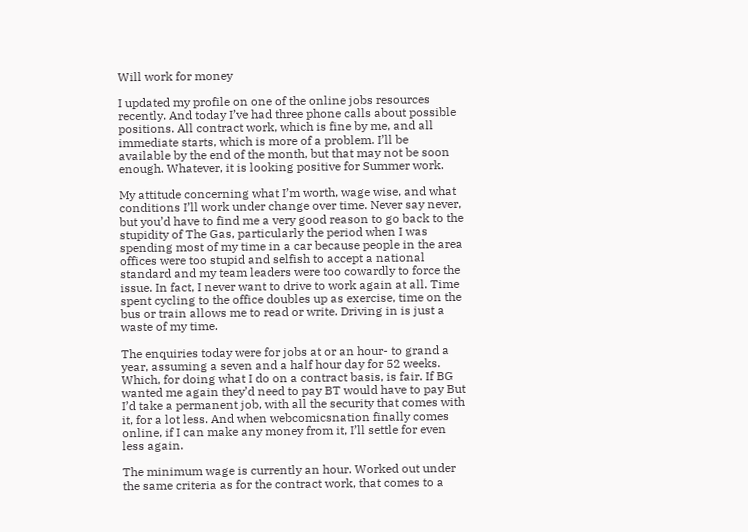Will work for money

I updated my profile on one of the online jobs resources recently. And today I’ve had three phone calls about possible positions. All contract work, which is fine by me, and all immediate starts, which is more of a problem. I’ll be available by the end of the month, but that may not be soon enough. Whatever, it is looking positive for Summer work.

My attitude concerning what I’m worth, wage wise, and what conditions I’ll work under change over time. Never say never, but you’d have to find me a very good reason to go back to the stupidity of The Gas, particularly the period when I was spending most of my time in a car because people in the area offices were too stupid and selfish to accept a national standard and my team leaders were too cowardly to force the issue. In fact, I never want to drive to work again at all. Time spent cycling to the office doubles up as exercise, time on the bus or train allows me to read or write. Driving in is just a waste of my time.

The enquiries today were for jobs at or an hour- to grand a year, assuming a seven and a half hour day for 52 weeks. Which, for doing what I do on a contract basis, is fair. If BG wanted me again they’d need to pay BT would have to pay But I’d take a permanent job, with all the security that comes with it, for a lot less. And when webcomicsnation finally comes online, if I can make any money from it, I’ll settle for even less again.

The minimum wage is currently an hour. Worked out under the same criteria as for the contract work, that comes to a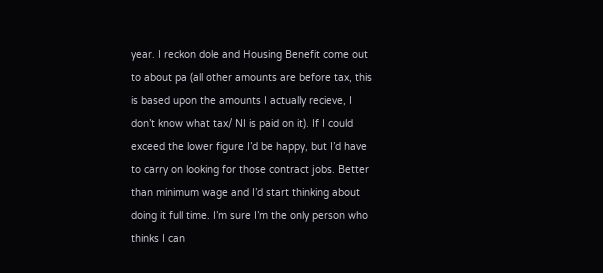year. I reckon dole and Housing Benefit come out to about pa (all other amounts are before tax, this is based upon the amounts I actually recieve, I don’t know what tax/ NI is paid on it). If I could exceed the lower figure I’d be happy, but I’d have to carry on looking for those contract jobs. Better than minimum wage and I’d start thinking about doing it full time. I’m sure I’m the only person who thinks I can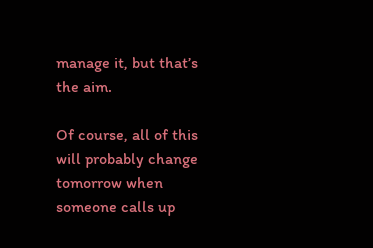manage it, but that’s the aim.

Of course, all of this will probably change tomorrow when someone calls up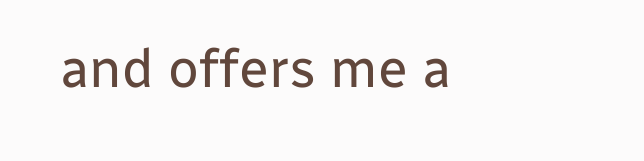and offers me a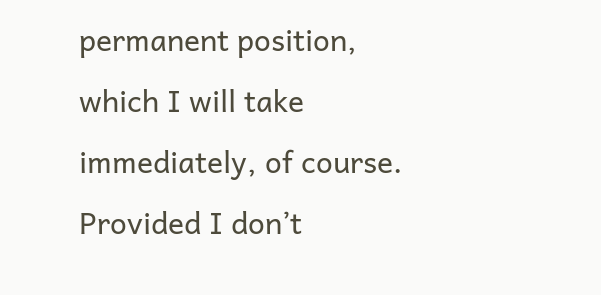permanent position, which I will take immediately, of course. Provided I don’t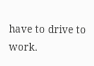have to drive to work.